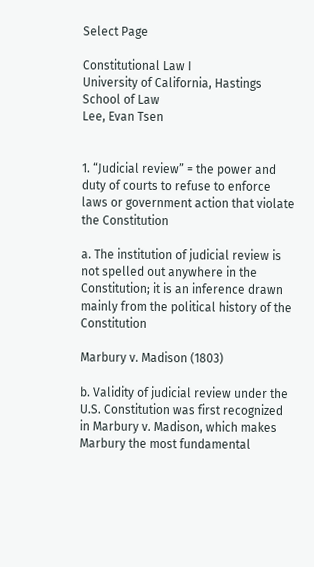Select Page

Constitutional Law I
University of California, Hastings School of Law
Lee, Evan Tsen


1. “Judicial review” = the power and duty of courts to refuse to enforce laws or government action that violate the Constitution

a. The institution of judicial review is not spelled out anywhere in the Constitution; it is an inference drawn mainly from the political history of the Constitution

Marbury v. Madison (1803)

b. Validity of judicial review under the U.S. Constitution was first recognized in Marbury v. Madison, which makes Marbury the most fundamental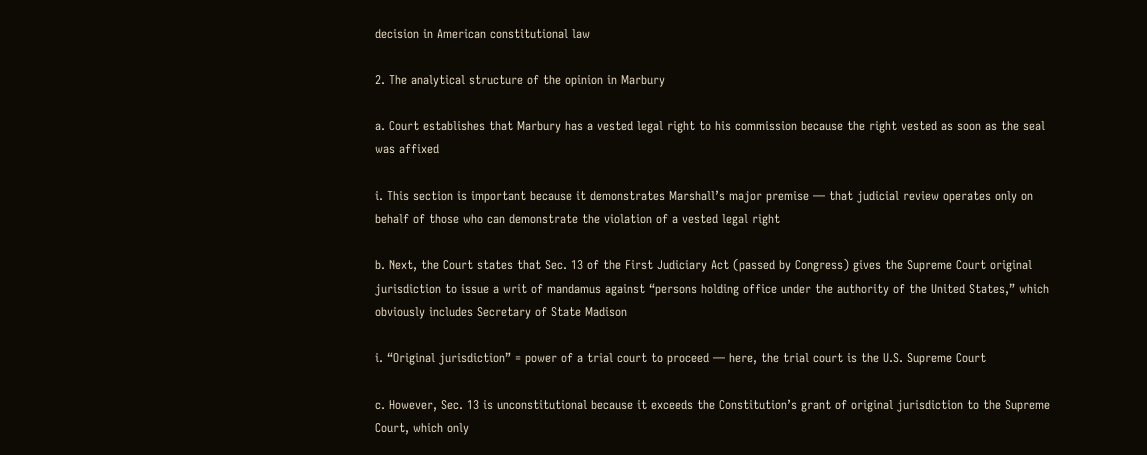decision in American constitutional law

2. The analytical structure of the opinion in Marbury

a. Court establishes that Marbury has a vested legal right to his commission because the right vested as soon as the seal was affixed

i. This section is important because it demonstrates Marshall’s major premise — that judicial review operates only on behalf of those who can demonstrate the violation of a vested legal right

b. Next, the Court states that Sec. 13 of the First Judiciary Act (passed by Congress) gives the Supreme Court original jurisdiction to issue a writ of mandamus against “persons holding office under the authority of the United States,” which obviously includes Secretary of State Madison

i. “Original jurisdiction” = power of a trial court to proceed — here, the trial court is the U.S. Supreme Court

c. However, Sec. 13 is unconstitutional because it exceeds the Constitution’s grant of original jurisdiction to the Supreme Court, which only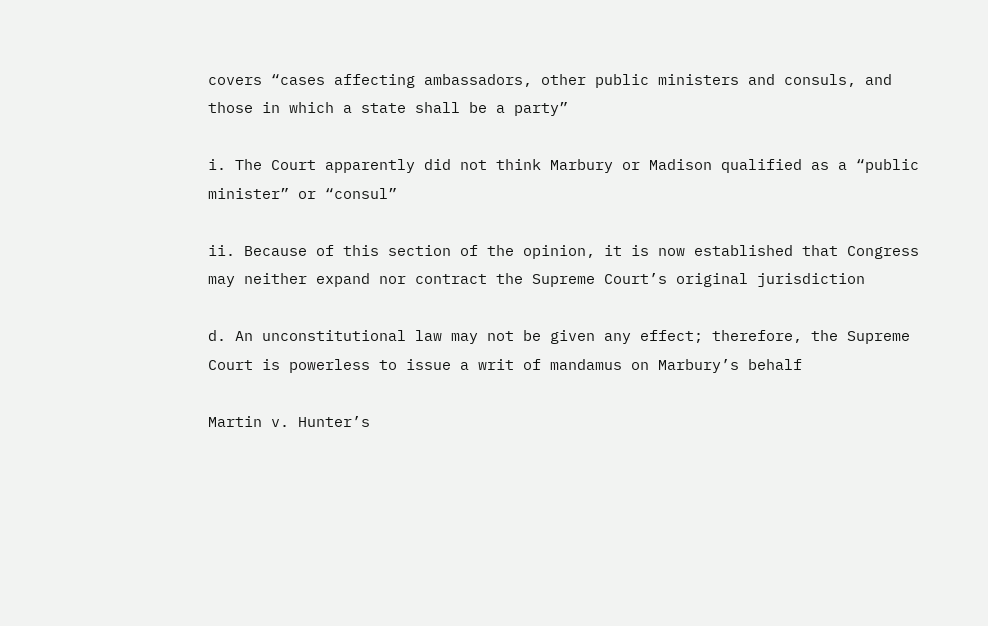covers “cases affecting ambassadors, other public ministers and consuls, and those in which a state shall be a party”

i. The Court apparently did not think Marbury or Madison qualified as a “public minister” or “consul”

ii. Because of this section of the opinion, it is now established that Congress may neither expand nor contract the Supreme Court’s original jurisdiction

d. An unconstitutional law may not be given any effect; therefore, the Supreme Court is powerless to issue a writ of mandamus on Marbury’s behalf

Martin v. Hunter’s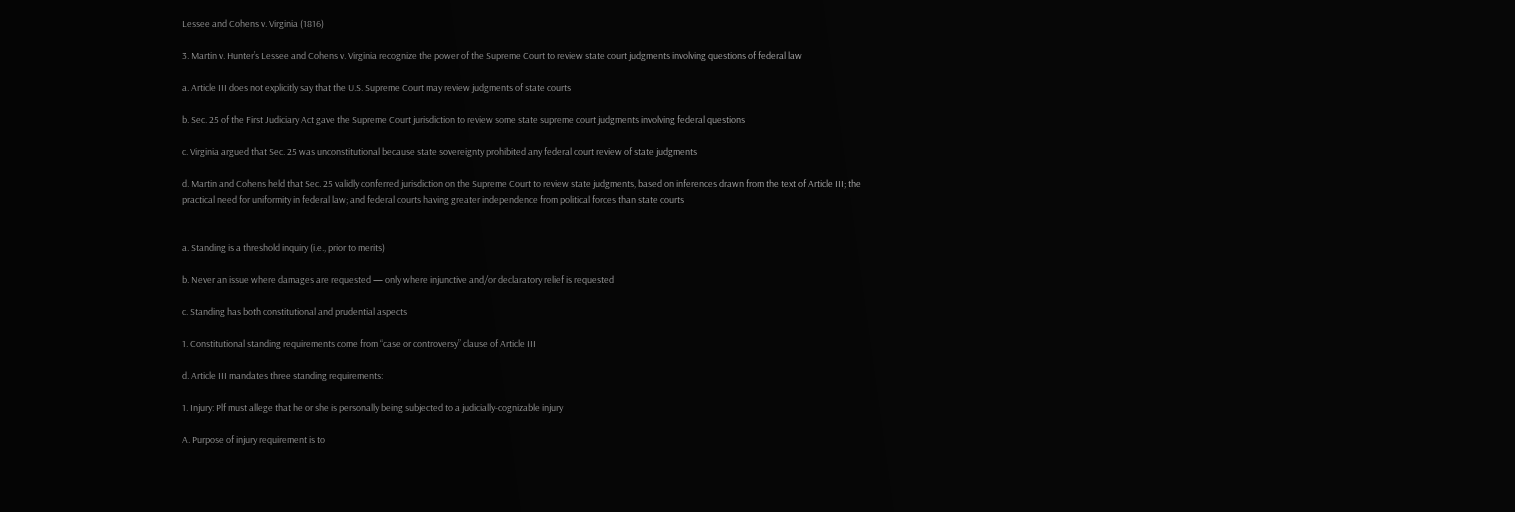Lessee and Cohens v. Virginia (1816)

3. Martin v. Hunter’s Lessee and Cohens v. Virginia recognize the power of the Supreme Court to review state court judgments involving questions of federal law

a. Article III does not explicitly say that the U.S. Supreme Court may review judgments of state courts

b. Sec. 25 of the First Judiciary Act gave the Supreme Court jurisdiction to review some state supreme court judgments involving federal questions

c. Virginia argued that Sec. 25 was unconstitutional because state sovereignty prohibited any federal court review of state judgments

d. Martin and Cohens held that Sec. 25 validly conferred jurisdiction on the Supreme Court to review state judgments, based on inferences drawn from the text of Article III; the practical need for uniformity in federal law; and federal courts having greater independence from political forces than state courts


a. Standing is a threshold inquiry (i.e., prior to merits)

b. Never an issue where damages are requested — only where injunctive and/or declaratory relief is requested

c. Standing has both constitutional and prudential aspects

1. Constitutional standing requirements come from “case or controversy” clause of Article III

d. Article III mandates three standing requirements:

1. Injury: Plf must allege that he or she is personally being subjected to a judicially-cognizable injury

A. Purpose of injury requirement is to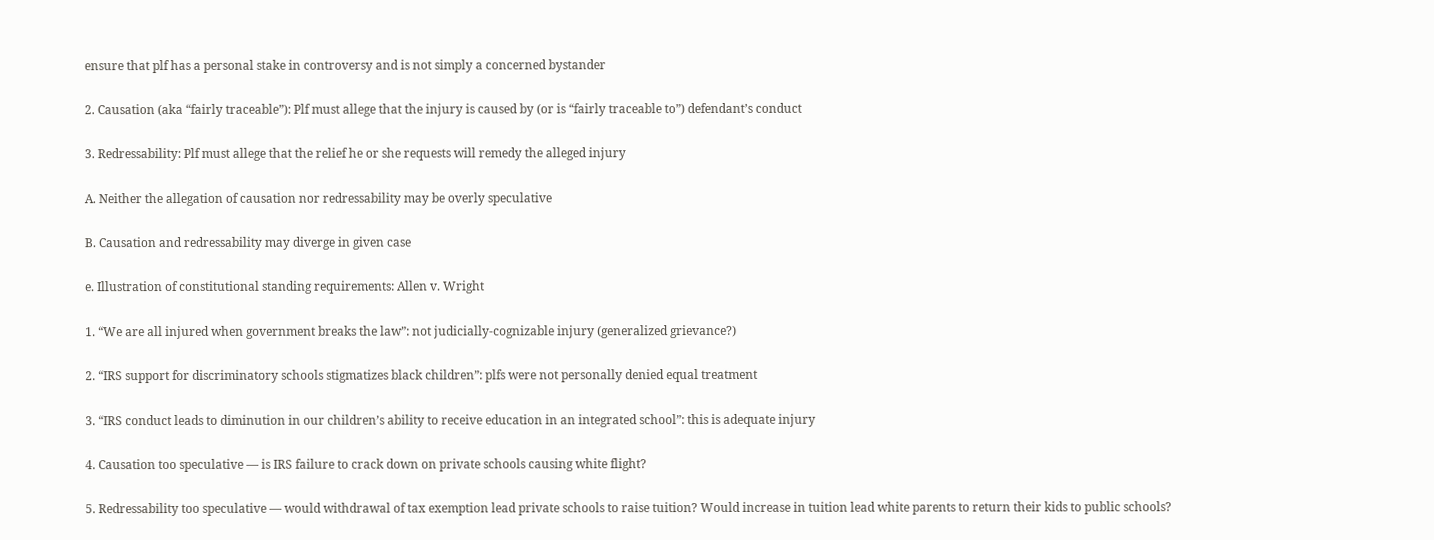ensure that plf has a personal stake in controversy and is not simply a concerned bystander

2. Causation (aka “fairly traceable”): Plf must allege that the injury is caused by (or is “fairly traceable to”) defendant’s conduct

3. Redressability: Plf must allege that the relief he or she requests will remedy the alleged injury

A. Neither the allegation of causation nor redressability may be overly speculative

B. Causation and redressability may diverge in given case

e. Illustration of constitutional standing requirements: Allen v. Wright

1. “We are all injured when government breaks the law”: not judicially-cognizable injury (generalized grievance?)

2. “IRS support for discriminatory schools stigmatizes black children”: plfs were not personally denied equal treatment

3. “IRS conduct leads to diminution in our children’s ability to receive education in an integrated school”: this is adequate injury

4. Causation too speculative — is IRS failure to crack down on private schools causing white flight?

5. Redressability too speculative — would withdrawal of tax exemption lead private schools to raise tuition? Would increase in tuition lead white parents to return their kids to public schools?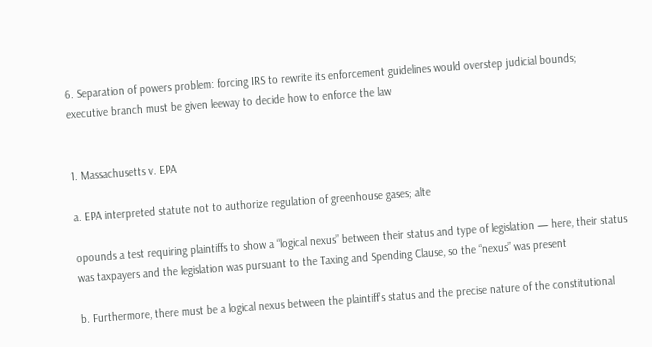6. Separation of powers problem: forcing IRS to rewrite its enforcement guidelines would overstep judicial bounds; executive branch must be given leeway to decide how to enforce the law


1. Massachusetts v. EPA

a. EPA interpreted statute not to authorize regulation of greenhouse gases; alte

opounds a test requiring plaintiffs to show a “logical nexus” between their status and type of legislation — here, their status was taxpayers and the legislation was pursuant to the Taxing and Spending Clause, so the “nexus” was present

b. Furthermore, there must be a logical nexus between the plaintiff’s status and the precise nature of the constitutional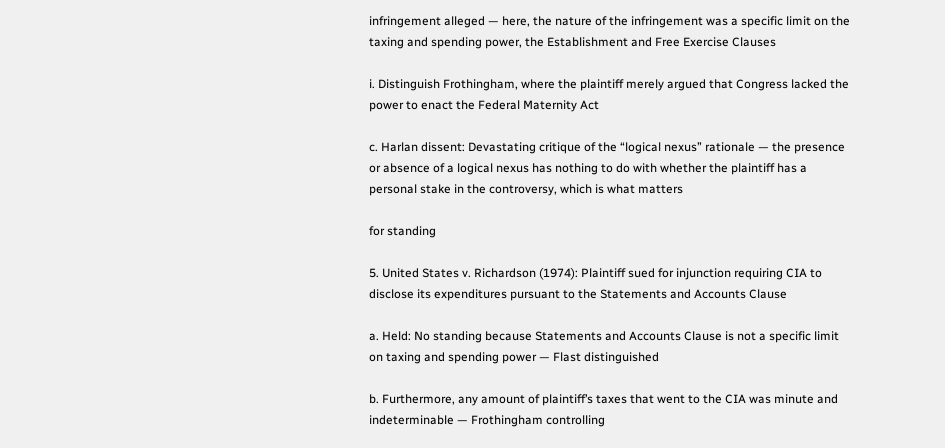infringement alleged — here, the nature of the infringement was a specific limit on the taxing and spending power, the Establishment and Free Exercise Clauses

i. Distinguish Frothingham, where the plaintiff merely argued that Congress lacked the power to enact the Federal Maternity Act

c. Harlan dissent: Devastating critique of the “logical nexus” rationale — the presence or absence of a logical nexus has nothing to do with whether the plaintiff has a personal stake in the controversy, which is what matters

for standing

5. United States v. Richardson (1974): Plaintiff sued for injunction requiring CIA to disclose its expenditures pursuant to the Statements and Accounts Clause

a. Held: No standing because Statements and Accounts Clause is not a specific limit on taxing and spending power — Flast distinguished

b. Furthermore, any amount of plaintiff’s taxes that went to the CIA was minute and indeterminable — Frothingham controlling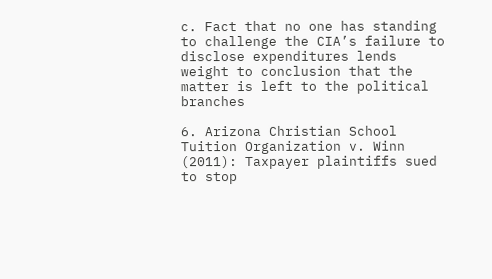c. Fact that no one has standing to challenge the CIA’s failure to disclose expenditures lends weight to conclusion that the matter is left to the political branches

6. Arizona Christian School Tuition Organization v. Winn (2011): Taxpayer plaintiffs sued to stop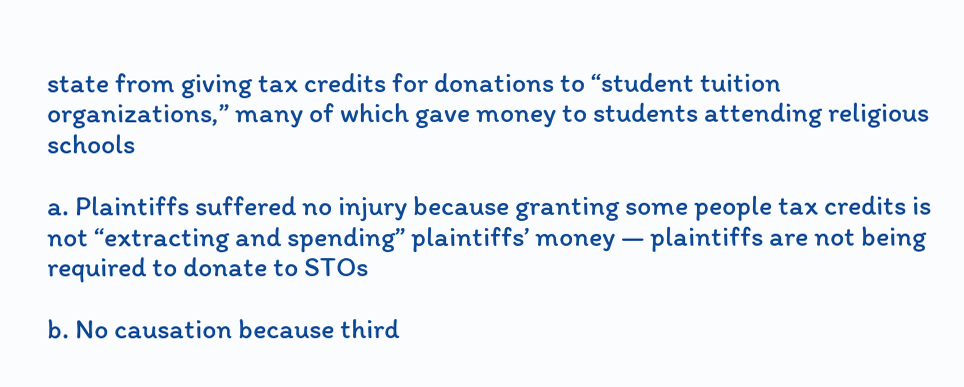state from giving tax credits for donations to “student tuition organizations,” many of which gave money to students attending religious schools

a. Plaintiffs suffered no injury because granting some people tax credits is not “extracting and spending” plaintiffs’ money — plaintiffs are not being required to donate to STOs

b. No causation because third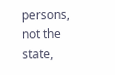persons, not the state,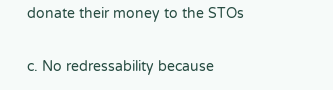donate their money to the STOs

c. No redressability because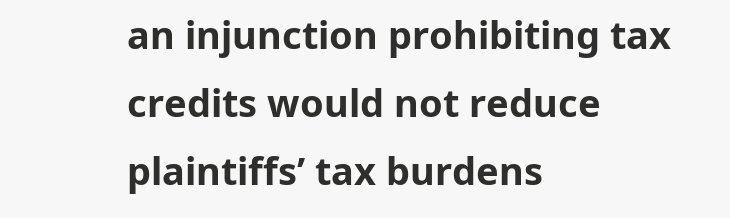an injunction prohibiting tax credits would not reduce plaintiffs’ tax burdens